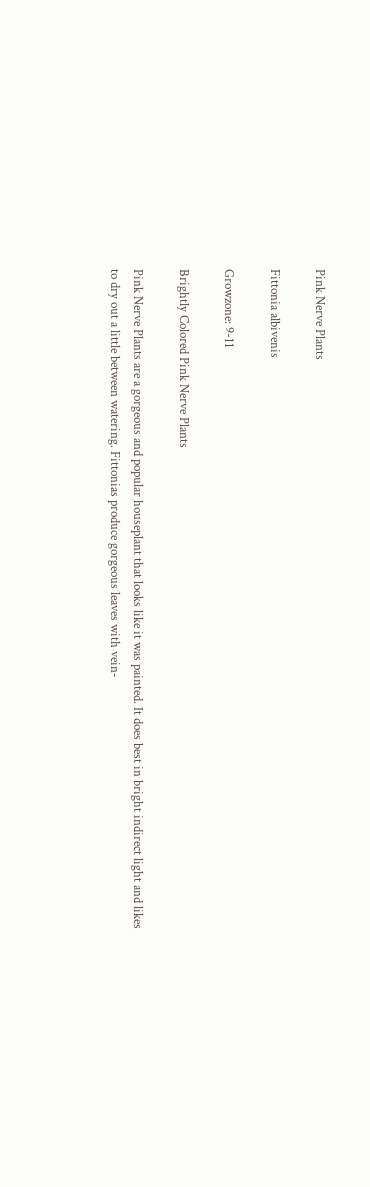Pink Nerve Plants

Fittonia albivenis

Growzone: 9-11

Brightly Colored Pink Nerve Plants

Pink Nerve Plants are a gorgeous and popular houseplant that looks like it was painted. It does best in bright indirect light and likes to dry out a little between watering. Fittonias produce gorgeous leaves with vein-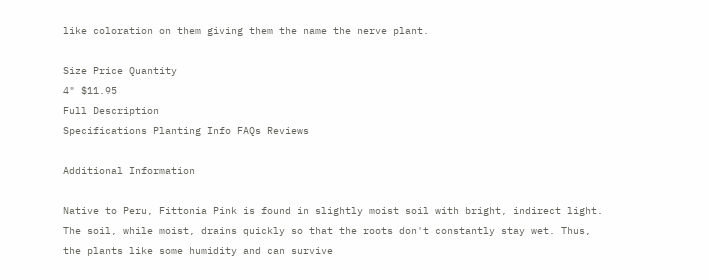like coloration on them giving them the name the nerve plant.

Size Price Quantity
4" $11.95
Full Description
Specifications Planting Info FAQs Reviews

Additional Information

Native to Peru, Fittonia Pink is found in slightly moist soil with bright, indirect light. The soil, while moist, drains quickly so that the roots don't constantly stay wet. Thus, the plants like some humidity and can survive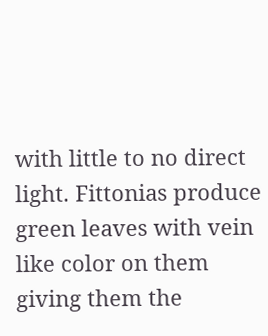with little to no direct light. Fittonias produce green leaves with vein like color on them giving them the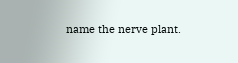name the nerve plant.